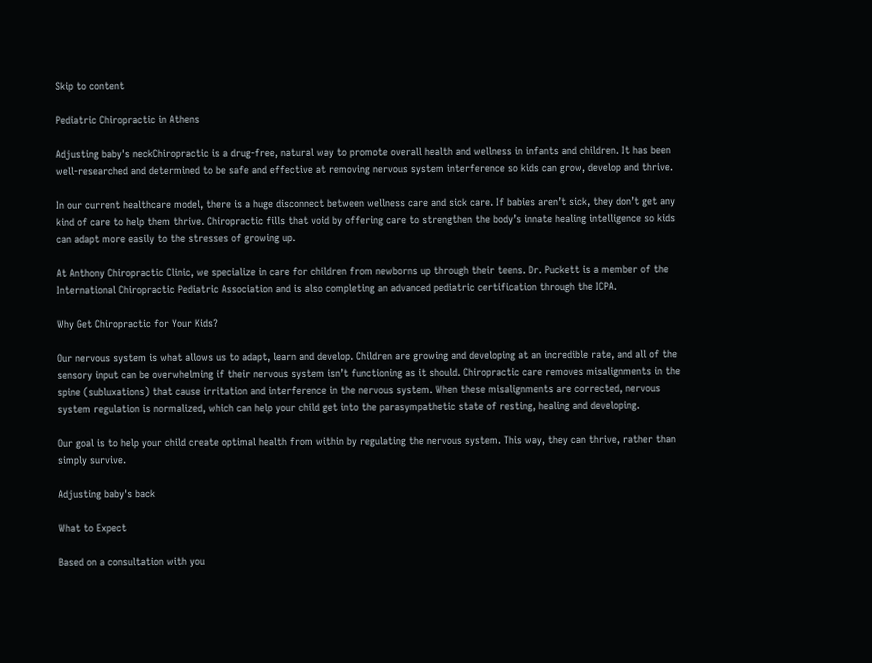Skip to content

Pediatric Chiropractic in Athens

Adjusting baby's neckChiropractic is a drug-free, natural way to promote overall health and wellness in infants and children. It has been well-researched and determined to be safe and effective at removing nervous system interference so kids can grow, develop and thrive.

In our current healthcare model, there is a huge disconnect between wellness care and sick care. If babies aren’t sick, they don’t get any kind of care to help them thrive. Chiropractic fills that void by offering care to strengthen the body’s innate healing intelligence so kids can adapt more easily to the stresses of growing up.

At Anthony Chiropractic Clinic, we specialize in care for children from newborns up through their teens. Dr. Puckett is a member of the International Chiropractic Pediatric Association and is also completing an advanced pediatric certification through the ICPA.

Why Get Chiropractic for Your Kids?

Our nervous system is what allows us to adapt, learn and develop. Children are growing and developing at an incredible rate, and all of the sensory input can be overwhelming if their nervous system isn’t functioning as it should. Chiropractic care removes misalignments in the spine (subluxations) that cause irritation and interference in the nervous system. When these misalignments are corrected, nervous system regulation is normalized, which can help your child get into the parasympathetic state of resting, healing and developing.

Our goal is to help your child create optimal health from within by regulating the nervous system. This way, they can thrive, rather than simply survive.

Adjusting baby's back

What to Expect

Based on a consultation with you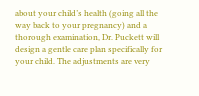about your child’s health (going all the way back to your pregnancy) and a thorough examination, Dr. Puckett will design a gentle care plan specifically for your child. The adjustments are very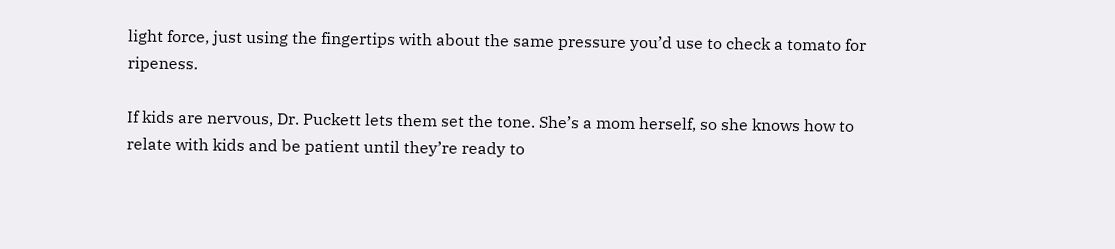light force, just using the fingertips with about the same pressure you’d use to check a tomato for ripeness.

If kids are nervous, Dr. Puckett lets them set the tone. She’s a mom herself, so she knows how to relate with kids and be patient until they’re ready to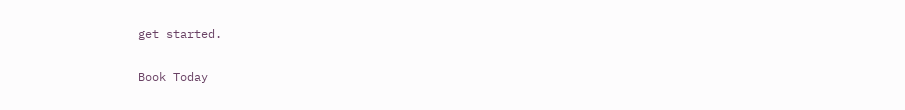get started.

Book Today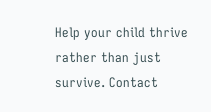Help your child thrive rather than just survive. Contact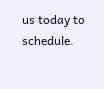us today to schedule.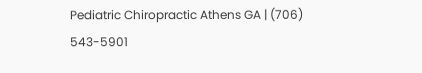Pediatric Chiropractic Athens GA | (706) 543-5901